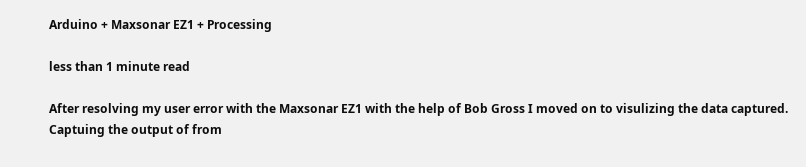Arduino + Maxsonar EZ1 + Processing

less than 1 minute read

After resolving my user error with the Maxsonar EZ1 with the help of Bob Gross I moved on to visulizing the data captured. Captuing the output of from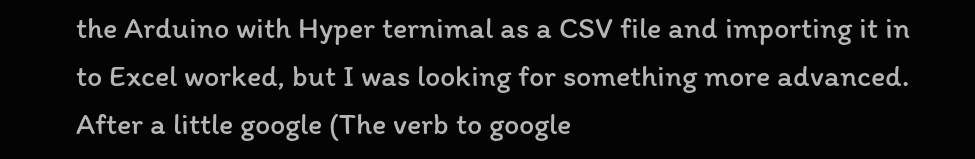the Arduino with Hyper ternimal as a CSV file and importing it in to Excel worked, but I was looking for something more advanced. After a little google (The verb to google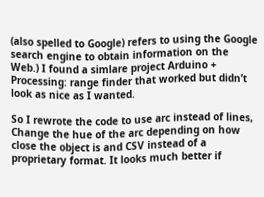(also spelled to Google) refers to using the Google search engine to obtain information on the Web.) I found a simlare project Arduino + Processing: range finder that worked but didn’t look as nice as I wanted.

So I rewrote the code to use arc instead of lines, Change the hue of the arc depending on how close the object is and CSV instead of a proprietary format. It looks much better if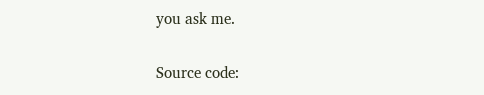you ask me.


Source code: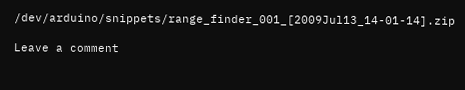/dev/arduino/snippets/range_finder_001_[2009Jul13_14-01-14].zip

Leave a comment